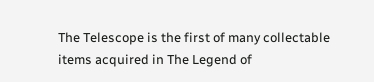The Telescope is the first of many collectable items acquired in The Legend of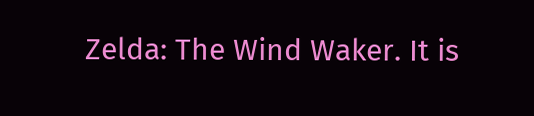Zelda: The Wind Waker. It is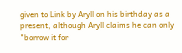given to Link by Aryll on his birthday as a present, although Aryll claims he can only "borrow it for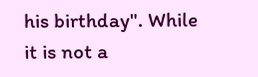his birthday". While it is not a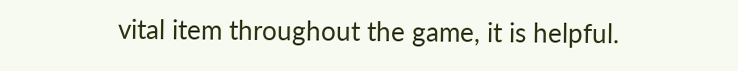vital item throughout the game, it is helpful.